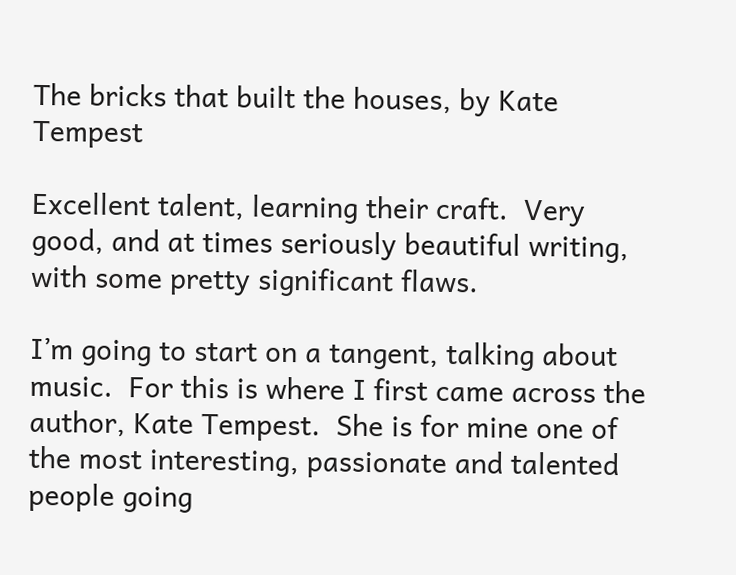The bricks that built the houses, by Kate Tempest

Excellent talent, learning their craft.  Very good, and at times seriously beautiful writing, with some pretty significant flaws.

I’m going to start on a tangent, talking about music.  For this is where I first came across the author, Kate Tempest.  She is for mine one of the most interesting, passionate and talented people going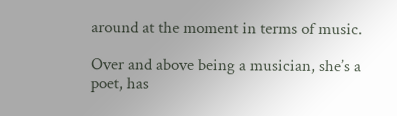around at the moment in terms of music.

Over and above being a musician, she’s a poet, has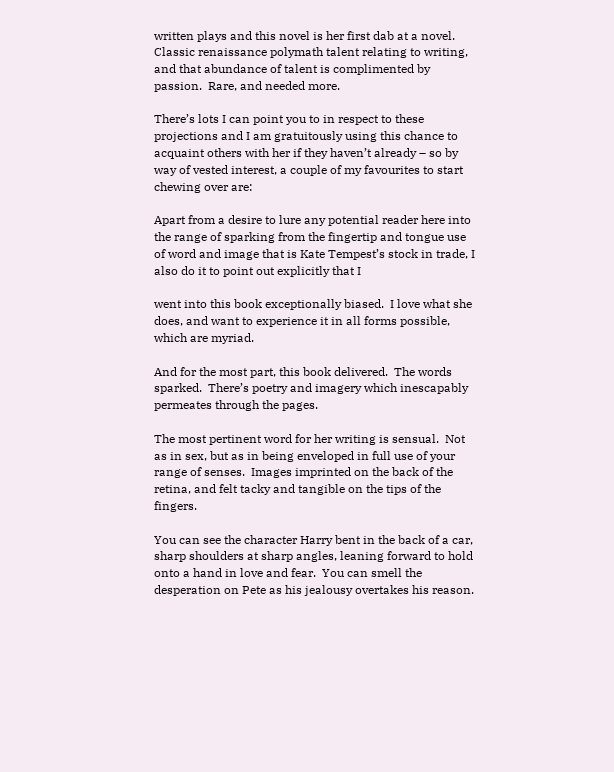written plays and this novel is her first dab at a novel.  Classic renaissance polymath talent relating to writing, and that abundance of talent is complimented by passion.  Rare, and needed more.

There’s lots I can point you to in respect to these projections and I am gratuitously using this chance to acquaint others with her if they haven’t already – so by way of vested interest, a couple of my favourites to start chewing over are:

Apart from a desire to lure any potential reader here into the range of sparking from the fingertip and tongue use of word and image that is Kate Tempest’s stock in trade, I also do it to point out explicitly that I

went into this book exceptionally biased.  I love what she does, and want to experience it in all forms possible, which are myriad.

And for the most part, this book delivered.  The words sparked.  There’s poetry and imagery which inescapably permeates through the pages.

The most pertinent word for her writing is sensual.  Not as in sex, but as in being enveloped in full use of your range of senses.  Images imprinted on the back of the retina, and felt tacky and tangible on the tips of the fingers.

You can see the character Harry bent in the back of a car, sharp shoulders at sharp angles, leaning forward to hold onto a hand in love and fear.  You can smell the desperation on Pete as his jealousy overtakes his reason.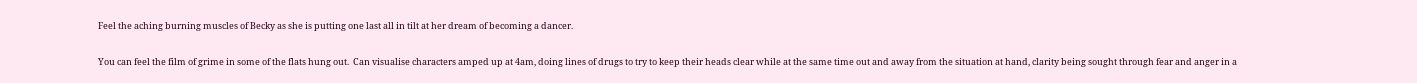Feel the aching burning muscles of Becky as she is putting one last all in tilt at her dream of becoming a dancer.

You can feel the film of grime in some of the flats hung out.  Can visualise characters amped up at 4am, doing lines of drugs to try to keep their heads clear while at the same time out and away from the situation at hand, clarity being sought through fear and anger in a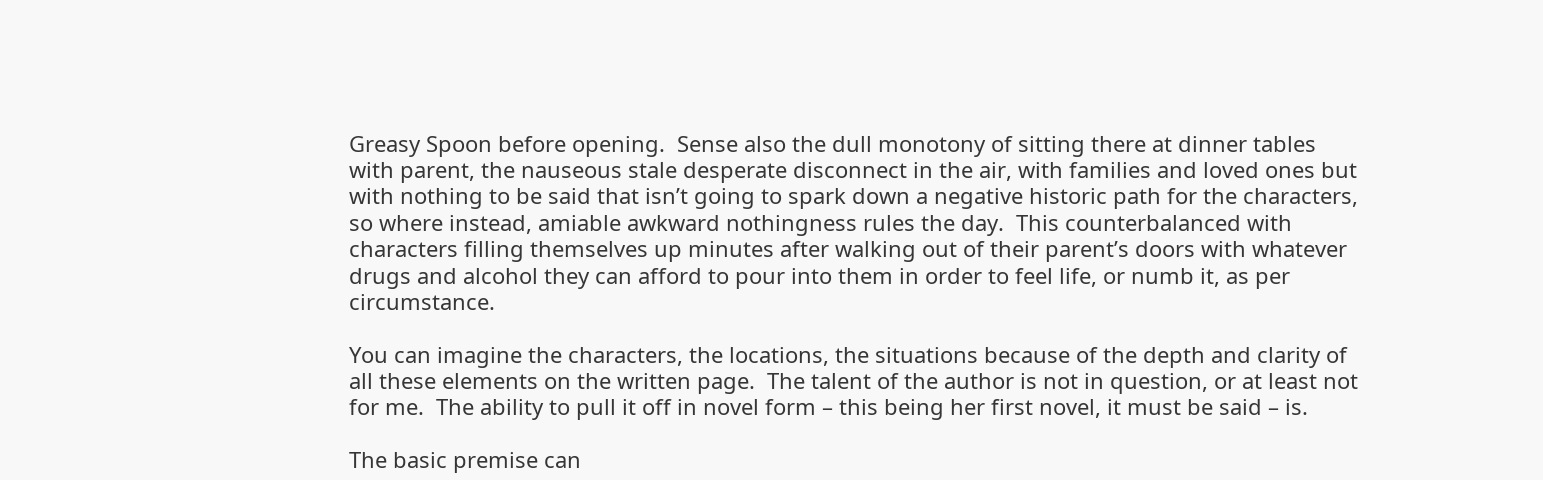Greasy Spoon before opening.  Sense also the dull monotony of sitting there at dinner tables with parent, the nauseous stale desperate disconnect in the air, with families and loved ones but with nothing to be said that isn’t going to spark down a negative historic path for the characters, so where instead, amiable awkward nothingness rules the day.  This counterbalanced with characters filling themselves up minutes after walking out of their parent’s doors with whatever drugs and alcohol they can afford to pour into them in order to feel life, or numb it, as per circumstance.

You can imagine the characters, the locations, the situations because of the depth and clarity of all these elements on the written page.  The talent of the author is not in question, or at least not for me.  The ability to pull it off in novel form – this being her first novel, it must be said – is.

The basic premise can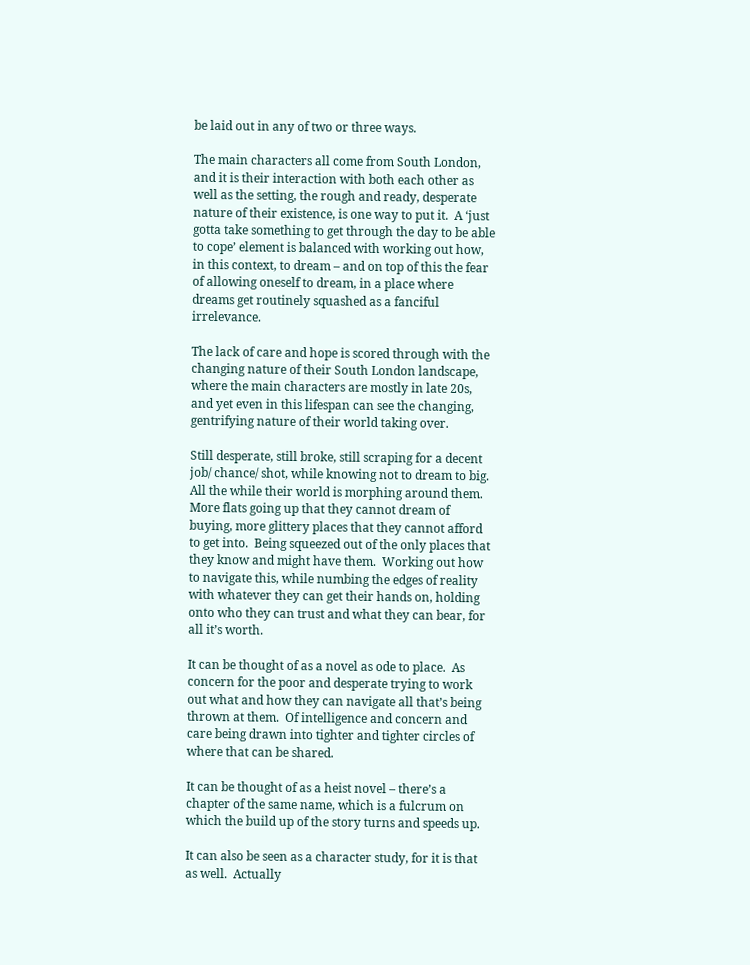be laid out in any of two or three ways.

The main characters all come from South London, and it is their interaction with both each other as well as the setting, the rough and ready, desperate nature of their existence, is one way to put it.  A ‘just gotta take something to get through the day to be able to cope’ element is balanced with working out how, in this context, to dream – and on top of this the fear of allowing oneself to dream, in a place where dreams get routinely squashed as a fanciful irrelevance.

The lack of care and hope is scored through with the changing nature of their South London landscape, where the main characters are mostly in late 20s, and yet even in this lifespan can see the changing, gentrifying nature of their world taking over.

Still desperate, still broke, still scraping for a decent job/ chance/ shot, while knowing not to dream to big.  All the while their world is morphing around them.  More flats going up that they cannot dream of buying, more glittery places that they cannot afford to get into.  Being squeezed out of the only places that they know and might have them.  Working out how to navigate this, while numbing the edges of reality with whatever they can get their hands on, holding onto who they can trust and what they can bear, for all it’s worth.

It can be thought of as a novel as ode to place.  As concern for the poor and desperate trying to work out what and how they can navigate all that’s being thrown at them.  Of intelligence and concern and care being drawn into tighter and tighter circles of where that can be shared.

It can be thought of as a heist novel – there’s a chapter of the same name, which is a fulcrum on which the build up of the story turns and speeds up.

It can also be seen as a character study, for it is that as well.  Actually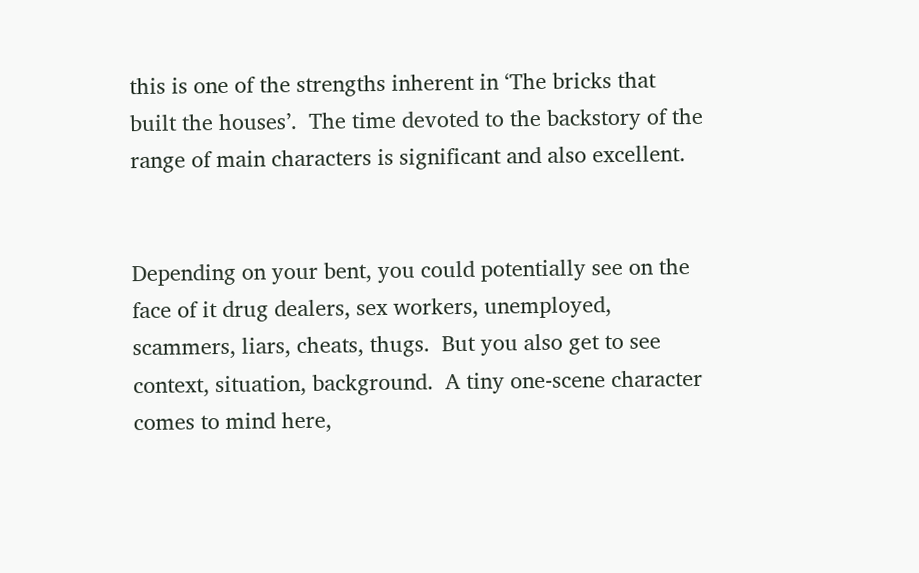this is one of the strengths inherent in ‘The bricks that built the houses’.  The time devoted to the backstory of the range of main characters is significant and also excellent.


Depending on your bent, you could potentially see on the face of it drug dealers, sex workers, unemployed, scammers, liars, cheats, thugs.  But you also get to see context, situation, background.  A tiny one-scene character comes to mind here,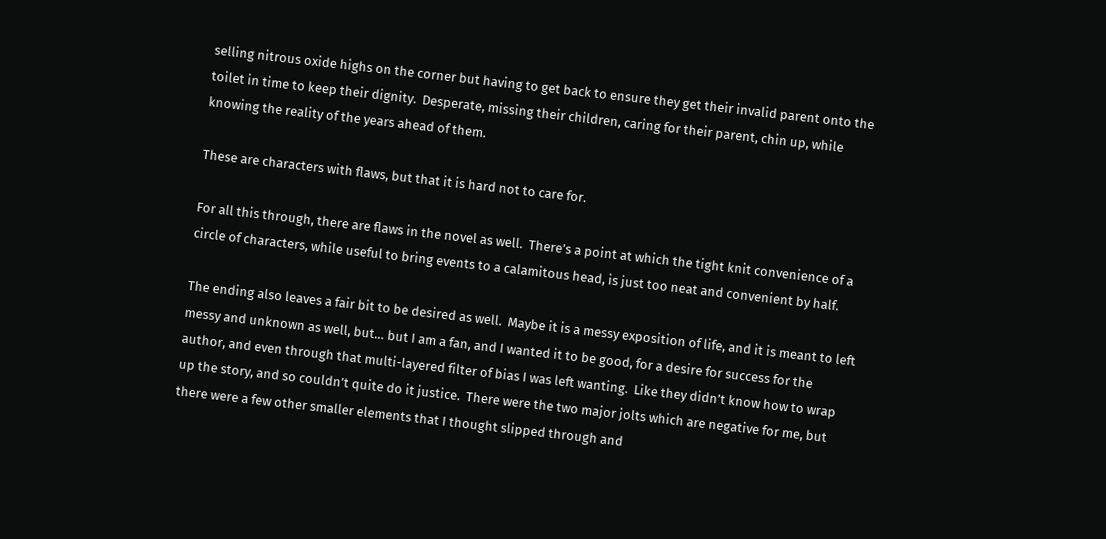selling nitrous oxide highs on the corner but having to get back to ensure they get their invalid parent onto the toilet in time to keep their dignity.  Desperate, missing their children, caring for their parent, chin up, while knowing the reality of the years ahead of them.

These are characters with flaws, but that it is hard not to care for.

For all this through, there are flaws in the novel as well.  There’s a point at which the tight knit convenience of a circle of characters, while useful to bring events to a calamitous head, is just too neat and convenient by half.

The ending also leaves a fair bit to be desired as well.  Maybe it is a messy exposition of life, and it is meant to left messy and unknown as well, but… but I am a fan, and I wanted it to be good, for a desire for success for the author, and even through that multi-layered filter of bias I was left wanting.  Like they didn’t know how to wrap up the story, and so couldn’t quite do it justice.  There were the two major jolts which are negative for me, but there were a few other smaller elements that I thought slipped through and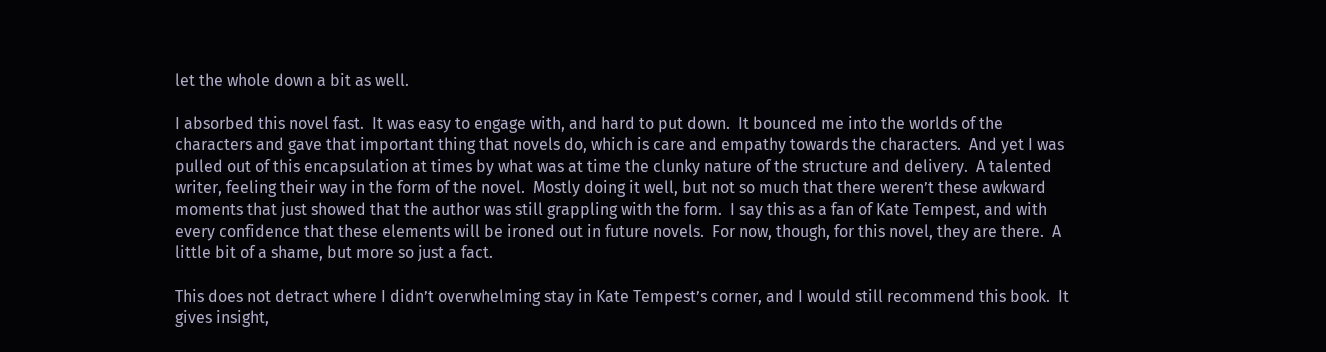let the whole down a bit as well.

I absorbed this novel fast.  It was easy to engage with, and hard to put down.  It bounced me into the worlds of the characters and gave that important thing that novels do, which is care and empathy towards the characters.  And yet I was pulled out of this encapsulation at times by what was at time the clunky nature of the structure and delivery.  A talented writer, feeling their way in the form of the novel.  Mostly doing it well, but not so much that there weren’t these awkward moments that just showed that the author was still grappling with the form.  I say this as a fan of Kate Tempest, and with every confidence that these elements will be ironed out in future novels.  For now, though, for this novel, they are there.  A little bit of a shame, but more so just a fact.

This does not detract where I didn’t overwhelming stay in Kate Tempest’s corner, and I would still recommend this book.  It gives insight,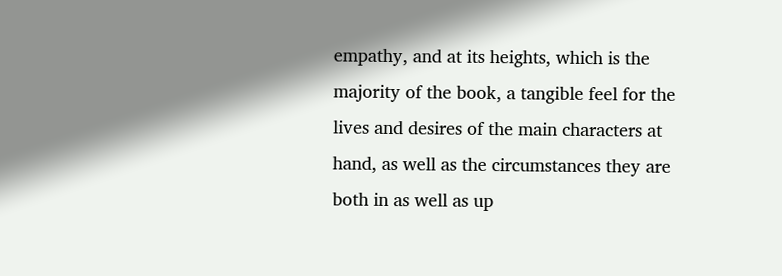empathy, and at its heights, which is the majority of the book, a tangible feel for the lives and desires of the main characters at hand, as well as the circumstances they are both in as well as up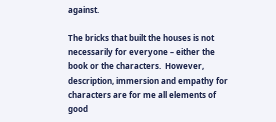against.

The bricks that built the houses is not necessarily for everyone – either the book or the characters.  However, description, immersion and empathy for characters are for me all elements of good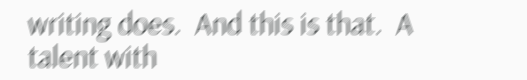writing does.  And this is that.  A talent with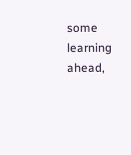some learning ahead,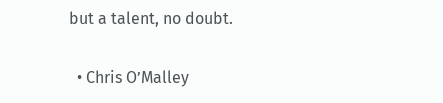but a talent, no doubt.

  • Chris O’Malley